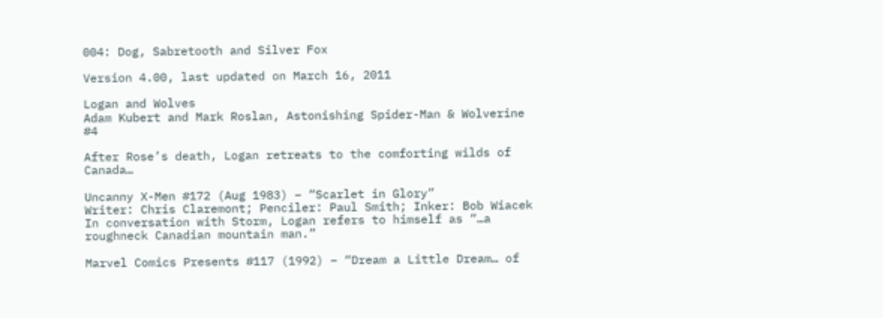004: Dog, Sabretooth and Silver Fox

Version 4.00, last updated on March 16, 2011

Logan and Wolves
Adam Kubert and Mark Roslan, Astonishing Spider-Man & Wolverine #4

After Rose’s death, Logan retreats to the comforting wilds of Canada…

Uncanny X-Men #172 (Aug 1983) – “Scarlet in Glory”
Writer: Chris Claremont; Penciler: Paul Smith; Inker: Bob Wiacek
In conversation with Storm, Logan refers to himself as “…a roughneck Canadian mountain man.”

Marvel Comics Presents #117 (1992) – “Dream a Little Dream… of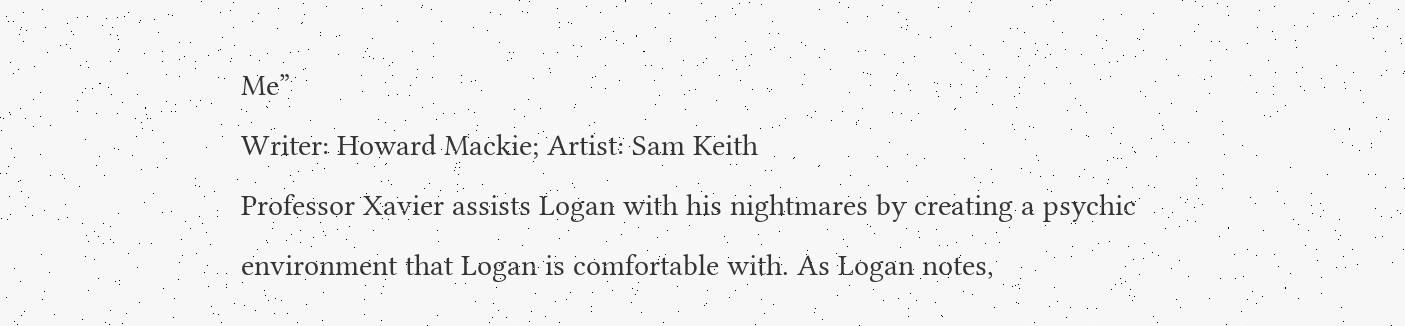Me”
Writer: Howard Mackie; Artist: Sam Keith
Professor Xavier assists Logan with his nightmares by creating a psychic environment that Logan is comfortable with. As Logan notes,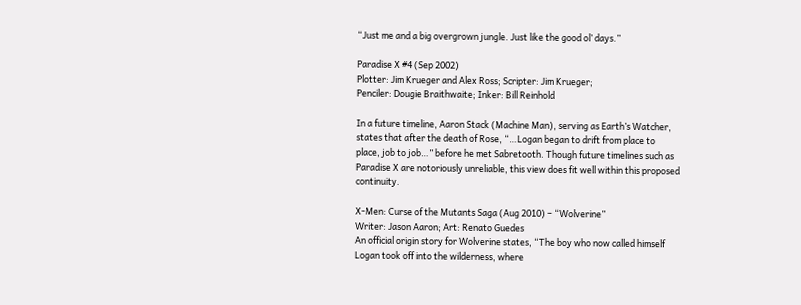“Just me and a big overgrown jungle. Just like the good ol’ days.”

Paradise X #4 (Sep 2002)
Plotter: Jim Krueger and Alex Ross; Scripter: Jim Krueger;
Penciler: Dougie Braithwaite; Inker: Bill Reinhold

In a future timeline, Aaron Stack (Machine Man), serving as Earth’s Watcher, states that after the death of Rose, “…Logan began to drift from place to place, job to job…” before he met Sabretooth. Though future timelines such as Paradise X are notoriously unreliable, this view does fit well within this proposed continuity.

X-Men: Curse of the Mutants Saga (Aug 2010) – “Wolverine”
Writer: Jason Aaron; Art: Renato Guedes
An official origin story for Wolverine states, “The boy who now called himself Logan took off into the wilderness, where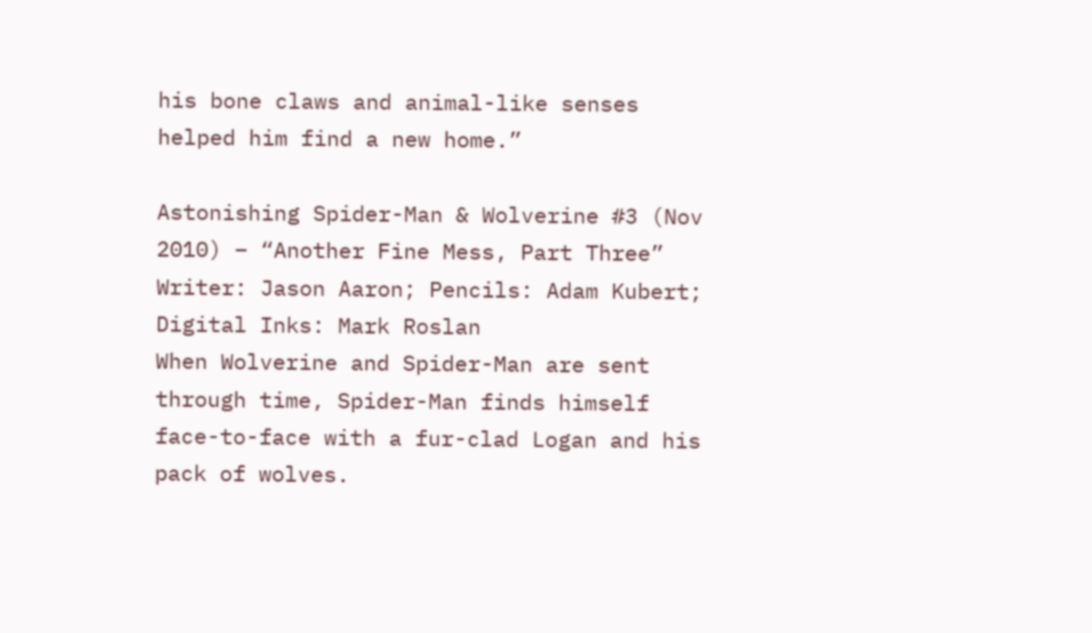his bone claws and animal-like senses helped him find a new home.”

Astonishing Spider-Man & Wolverine #3 (Nov 2010) – “Another Fine Mess, Part Three”
Writer: Jason Aaron; Pencils: Adam Kubert; Digital Inks: Mark Roslan
When Wolverine and Spider-Man are sent through time, Spider-Man finds himself face-to-face with a fur-clad Logan and his pack of wolves.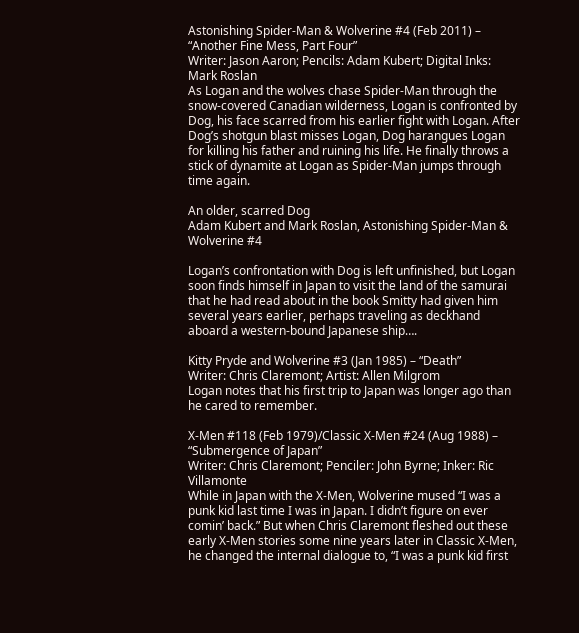Astonishing Spider-Man & Wolverine #4 (Feb 2011) – “Another Fine Mess, Part Four”
Writer: Jason Aaron; Pencils: Adam Kubert; Digital Inks: Mark Roslan
As Logan and the wolves chase Spider-Man through the snow-covered Canadian wilderness, Logan is confronted by Dog, his face scarred from his earlier fight with Logan. After Dog’s shotgun blast misses Logan, Dog harangues Logan for killing his father and ruining his life. He finally throws a stick of dynamite at Logan as Spider-Man jumps through time again.

An older, scarred Dog
Adam Kubert and Mark Roslan, Astonishing Spider-Man & Wolverine #4

Logan’s confrontation with Dog is left unfinished, but Logan soon finds himself in Japan to visit the land of the samurai that he had read about in the book Smitty had given him several years earlier, perhaps traveling as deckhand aboard a western-bound Japanese ship….

Kitty Pryde and Wolverine #3 (Jan 1985) – “Death”
Writer: Chris Claremont; Artist: Allen Milgrom
Logan notes that his first trip to Japan was longer ago than he cared to remember.

X-Men #118 (Feb 1979)/Classic X-Men #24 (Aug 1988) – “Submergence of Japan”
Writer: Chris Claremont; Penciler: John Byrne; Inker: Ric Villamonte
While in Japan with the X-Men, Wolverine mused “I was a punk kid last time I was in Japan. I didn’t figure on ever comin’ back.” But when Chris Claremont fleshed out these early X-Men stories some nine years later in Classic X-Men, he changed the internal dialogue to, “I was a punk kid first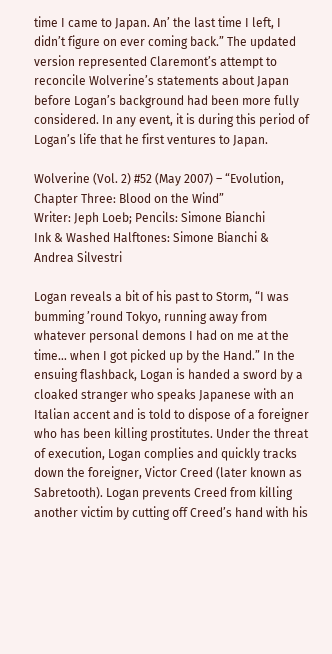time I came to Japan. An’ the last time I left, I didn’t figure on ever coming back.” The updated version represented Claremont’s attempt to reconcile Wolverine’s statements about Japan before Logan’s background had been more fully considered. In any event, it is during this period of Logan’s life that he first ventures to Japan.

Wolverine (Vol. 2) #52 (May 2007) – “Evolution, Chapter Three: Blood on the Wind”
Writer: Jeph Loeb; Pencils: Simone Bianchi
Ink & Washed Halftones: Simone Bianchi & Andrea Silvestri

Logan reveals a bit of his past to Storm, “I was bumming ’round Tokyo, running away from whatever personal demons I had on me at the time… when I got picked up by the Hand.” In the ensuing flashback, Logan is handed a sword by a cloaked stranger who speaks Japanese with an Italian accent and is told to dispose of a foreigner who has been killing prostitutes. Under the threat of execution, Logan complies and quickly tracks down the foreigner, Victor Creed (later known as Sabretooth). Logan prevents Creed from killing another victim by cutting off Creed’s hand with his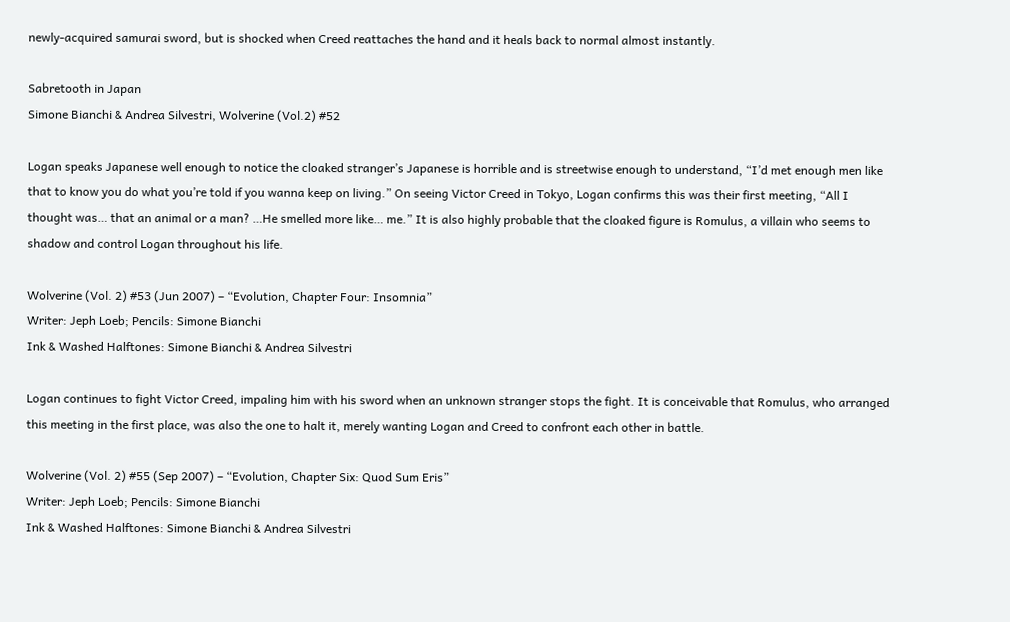newly-acquired samurai sword, but is shocked when Creed reattaches the hand and it heals back to normal almost instantly.

Sabretooth in Japan
Simone Bianchi & Andrea Silvestri, Wolverine (Vol.2) #52

Logan speaks Japanese well enough to notice the cloaked stranger’s Japanese is horrible and is streetwise enough to understand, “I’d met enough men like that to know you do what you’re told if you wanna keep on living.” On seeing Victor Creed in Tokyo, Logan confirms this was their first meeting, “All I thought was… that an animal or a man? …He smelled more like… me.” It is also highly probable that the cloaked figure is Romulus, a villain who seems to shadow and control Logan throughout his life.

Wolverine (Vol. 2) #53 (Jun 2007) – “Evolution, Chapter Four: Insomnia”
Writer: Jeph Loeb; Pencils: Simone Bianchi
Ink & Washed Halftones: Simone Bianchi & Andrea Silvestri

Logan continues to fight Victor Creed, impaling him with his sword when an unknown stranger stops the fight. It is conceivable that Romulus, who arranged this meeting in the first place, was also the one to halt it, merely wanting Logan and Creed to confront each other in battle.

Wolverine (Vol. 2) #55 (Sep 2007) – “Evolution, Chapter Six: Quod Sum Eris”
Writer: Jeph Loeb; Pencils: Simone Bianchi
Ink & Washed Halftones: Simone Bianchi & Andrea Silvestri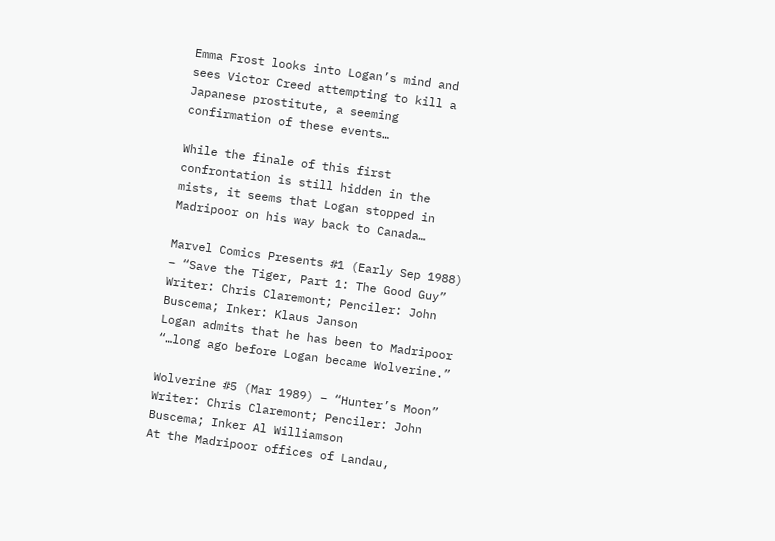Emma Frost looks into Logan’s mind and sees Victor Creed attempting to kill a Japanese prostitute, a seeming confirmation of these events…

While the finale of this first confrontation is still hidden in the mists, it seems that Logan stopped in Madripoor on his way back to Canada…

Marvel Comics Presents #1 (Early Sep 1988) – “Save the Tiger, Part 1: The Good Guy”
Writer: Chris Claremont; Penciler: John Buscema; Inker: Klaus Janson
Logan admits that he has been to Madripoor “…long ago before Logan became Wolverine.”

Wolverine #5 (Mar 1989) – “Hunter’s Moon”
Writer: Chris Claremont; Penciler: John Buscema; Inker Al Williamson
At the Madripoor offices of Landau,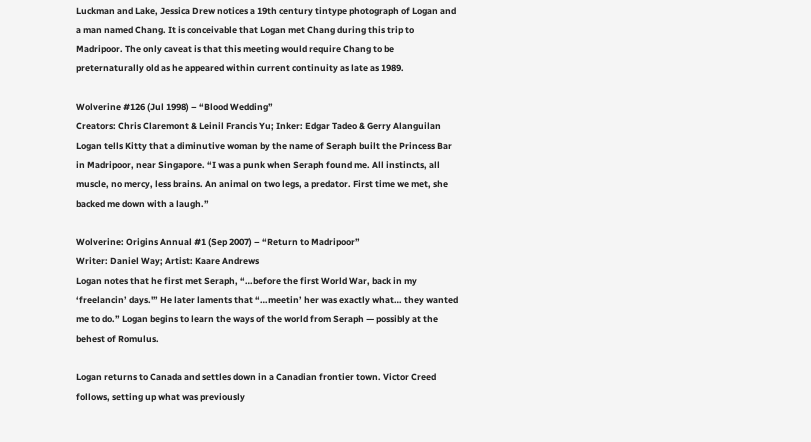Luckman and Lake, Jessica Drew notices a 19th century tintype photograph of Logan and a man named Chang. It is conceivable that Logan met Chang during this trip to Madripoor. The only caveat is that this meeting would require Chang to be preternaturally old as he appeared within current continuity as late as 1989.

Wolverine #126 (Jul 1998) – “Blood Wedding”
Creators: Chris Claremont & Leinil Francis Yu; Inker: Edgar Tadeo & Gerry Alanguilan
Logan tells Kitty that a diminutive woman by the name of Seraph built the Princess Bar in Madripoor, near Singapore. “I was a punk when Seraph found me. All instincts, all muscle, no mercy, less brains. An animal on two legs, a predator. First time we met, she backed me down with a laugh.”

Wolverine: Origins Annual #1 (Sep 2007) – “Return to Madripoor”
Writer: Daniel Way; Artist: Kaare Andrews
Logan notes that he first met Seraph, “…before the first World War, back in my ‘freelancin’ days.'” He later laments that “…meetin’ her was exactly what… they wanted me to do.” Logan begins to learn the ways of the world from Seraph — possibly at the behest of Romulus.

Logan returns to Canada and settles down in a Canadian frontier town. Victor Creed follows, setting up what was previously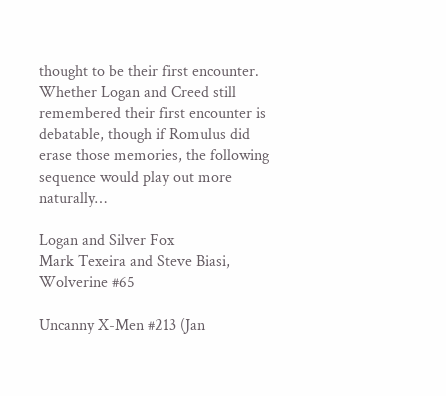thought to be their first encounter. Whether Logan and Creed still remembered their first encounter is debatable, though if Romulus did erase those memories, the following sequence would play out more naturally…

Logan and Silver Fox
Mark Texeira and Steve Biasi, Wolverine #65

Uncanny X-Men #213 (Jan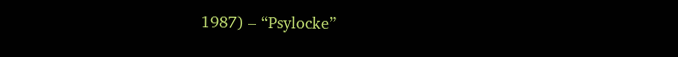1987) – “Psylocke”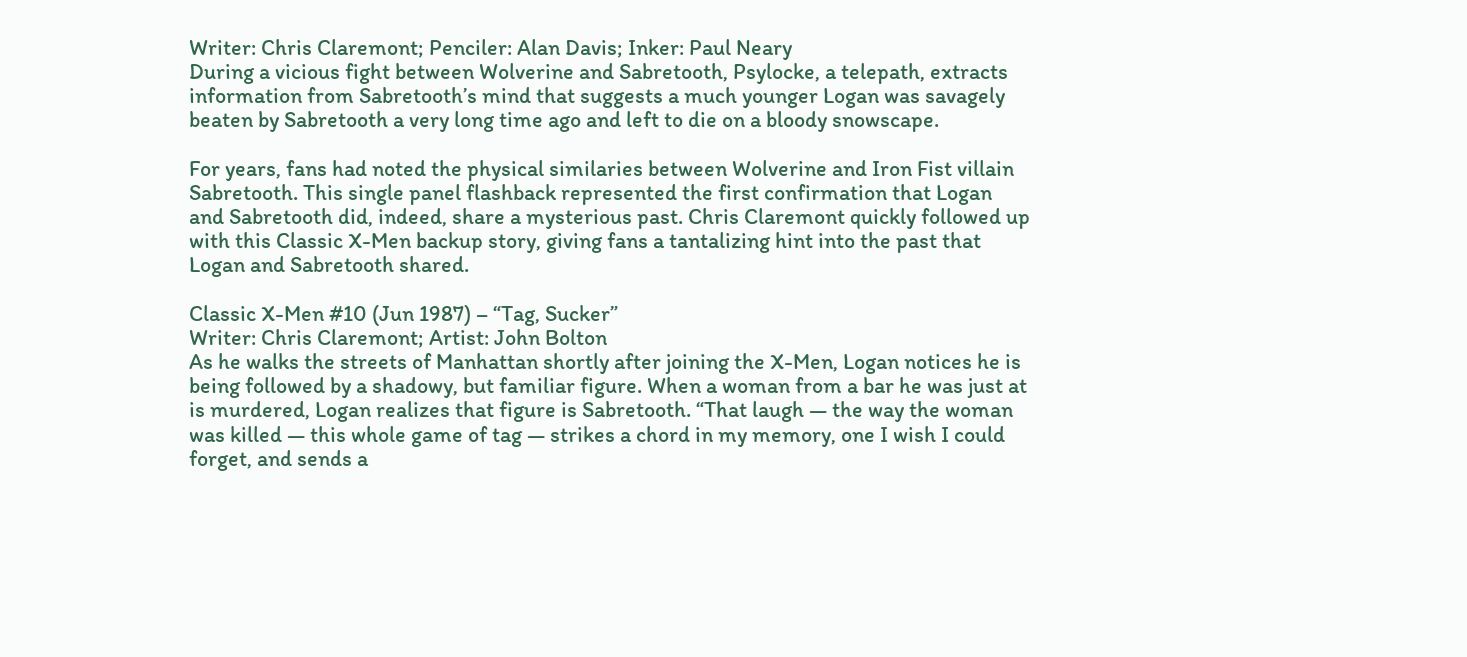Writer: Chris Claremont; Penciler: Alan Davis; Inker: Paul Neary
During a vicious fight between Wolverine and Sabretooth, Psylocke, a telepath, extracts information from Sabretooth’s mind that suggests a much younger Logan was savagely beaten by Sabretooth a very long time ago and left to die on a bloody snowscape.

For years, fans had noted the physical similaries between Wolverine and Iron Fist villain Sabretooth. This single panel flashback represented the first confirmation that Logan and Sabretooth did, indeed, share a mysterious past. Chris Claremont quickly followed up with this Classic X-Men backup story, giving fans a tantalizing hint into the past that Logan and Sabretooth shared.

Classic X-Men #10 (Jun 1987) – “Tag, Sucker”
Writer: Chris Claremont; Artist: John Bolton
As he walks the streets of Manhattan shortly after joining the X-Men, Logan notices he is being followed by a shadowy, but familiar figure. When a woman from a bar he was just at is murdered, Logan realizes that figure is Sabretooth. “That laugh — the way the woman was killed — this whole game of tag — strikes a chord in my memory, one I wish I could forget, and sends a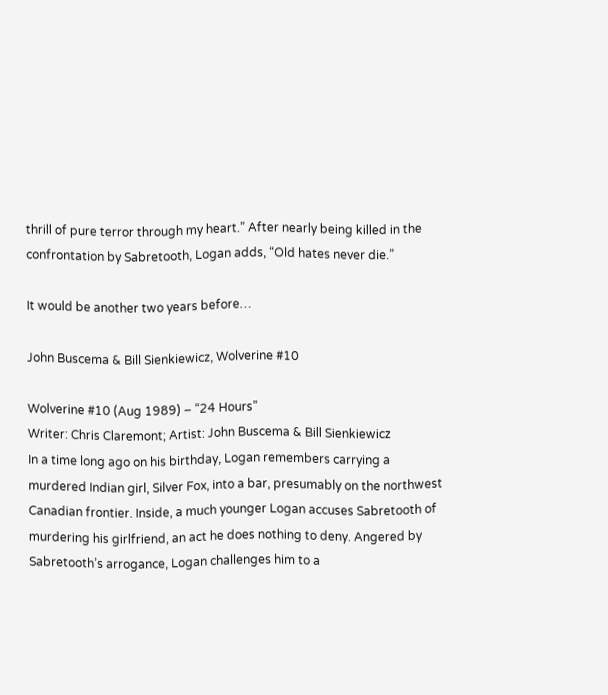thrill of pure terror through my heart.” After nearly being killed in the confrontation by Sabretooth, Logan adds, “Old hates never die.”

It would be another two years before…

John Buscema & Bill Sienkiewicz, Wolverine #10

Wolverine #10 (Aug 1989) – “24 Hours”
Writer: Chris Claremont; Artist: John Buscema & Bill Sienkiewicz
In a time long ago on his birthday, Logan remembers carrying a murdered Indian girl, Silver Fox, into a bar, presumably on the northwest Canadian frontier. Inside, a much younger Logan accuses Sabretooth of murdering his girlfriend, an act he does nothing to deny. Angered by Sabretooth’s arrogance, Logan challenges him to a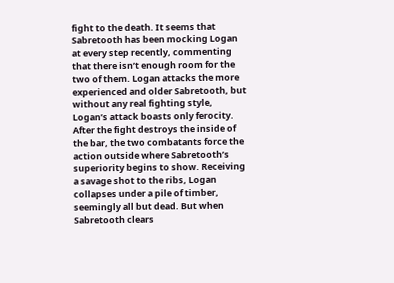fight to the death. It seems that Sabretooth has been mocking Logan at every step recently, commenting that there isn’t enough room for the two of them. Logan attacks the more experienced and older Sabretooth, but without any real fighting style, Logan’s attack boasts only ferocity. After the fight destroys the inside of the bar, the two combatants force the action outside where Sabretooth’s superiority begins to show. Receiving a savage shot to the ribs, Logan collapses under a pile of timber, seemingly all but dead. But when Sabretooth clears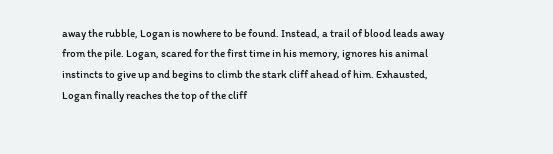away the rubble, Logan is nowhere to be found. Instead, a trail of blood leads away from the pile. Logan, scared for the first time in his memory, ignores his animal instincts to give up and begins to climb the stark cliff ahead of him. Exhausted, Logan finally reaches the top of the cliff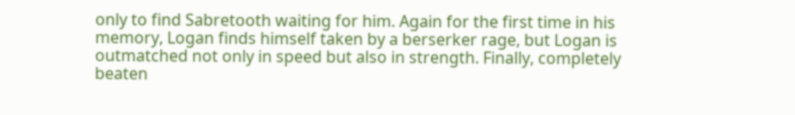only to find Sabretooth waiting for him. Again for the first time in his memory, Logan finds himself taken by a berserker rage, but Logan is outmatched not only in speed but also in strength. Finally, completely beaten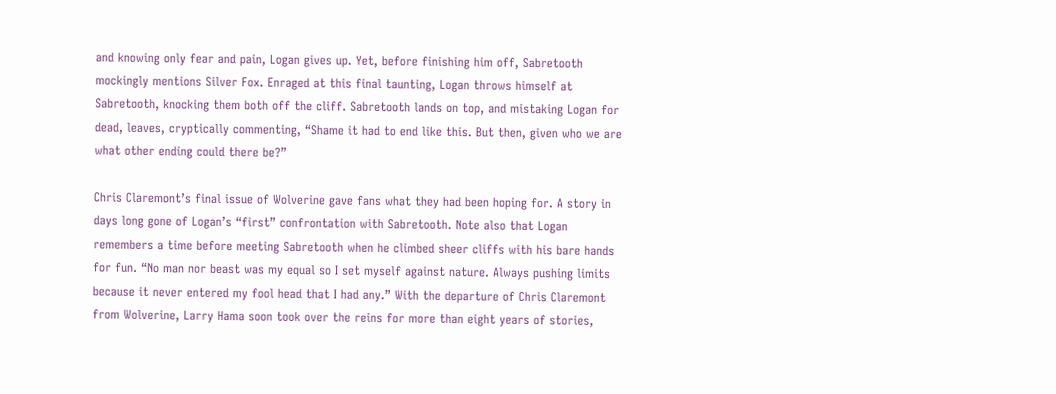and knowing only fear and pain, Logan gives up. Yet, before finishing him off, Sabretooth mockingly mentions Silver Fox. Enraged at this final taunting, Logan throws himself at Sabretooth, knocking them both off the cliff. Sabretooth lands on top, and mistaking Logan for dead, leaves, cryptically commenting, “Shame it had to end like this. But then, given who we are what other ending could there be?”

Chris Claremont’s final issue of Wolverine gave fans what they had been hoping for. A story in days long gone of Logan’s “first” confrontation with Sabretooth. Note also that Logan remembers a time before meeting Sabretooth when he climbed sheer cliffs with his bare hands for fun. “No man nor beast was my equal so I set myself against nature. Always pushing limits because it never entered my fool head that I had any.” With the departure of Chris Claremont from Wolverine, Larry Hama soon took over the reins for more than eight years of stories,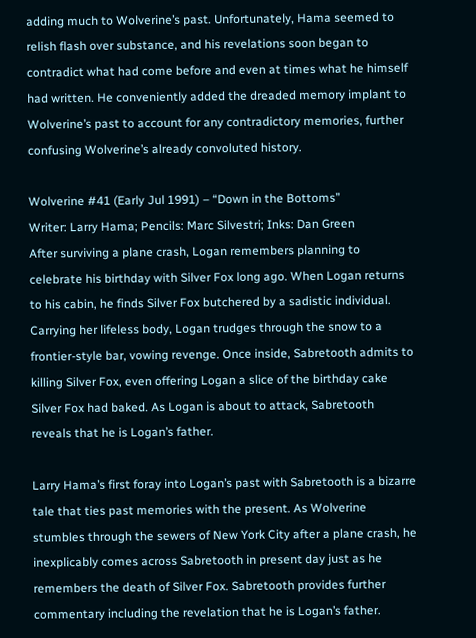adding much to Wolverine’s past. Unfortunately, Hama seemed to relish flash over substance, and his revelations soon began to contradict what had come before and even at times what he himself had written. He conveniently added the dreaded memory implant to Wolverine’s past to account for any contradictory memories, further confusing Wolverine’s already convoluted history.

Wolverine #41 (Early Jul 1991) – “Down in the Bottoms”
Writer: Larry Hama; Pencils: Marc Silvestri; Inks: Dan Green
After surviving a plane crash, Logan remembers planning to celebrate his birthday with Silver Fox long ago. When Logan returns to his cabin, he finds Silver Fox butchered by a sadistic individual. Carrying her lifeless body, Logan trudges through the snow to a frontier-style bar, vowing revenge. Once inside, Sabretooth admits to killing Silver Fox, even offering Logan a slice of the birthday cake Silver Fox had baked. As Logan is about to attack, Sabretooth reveals that he is Logan’s father.

Larry Hama’s first foray into Logan’s past with Sabretooth is a bizarre tale that ties past memories with the present. As Wolverine stumbles through the sewers of New York City after a plane crash, he inexplicably comes across Sabretooth in present day just as he remembers the death of Silver Fox. Sabretooth provides further commentary including the revelation that he is Logan’s father.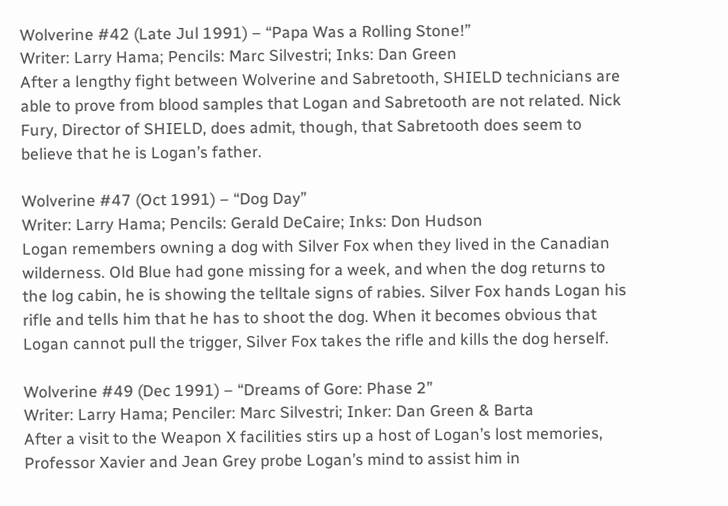Wolverine #42 (Late Jul 1991) – “Papa Was a Rolling Stone!”
Writer: Larry Hama; Pencils: Marc Silvestri; Inks: Dan Green
After a lengthy fight between Wolverine and Sabretooth, SHIELD technicians are able to prove from blood samples that Logan and Sabretooth are not related. Nick Fury, Director of SHIELD, does admit, though, that Sabretooth does seem to believe that he is Logan’s father.

Wolverine #47 (Oct 1991) – “Dog Day”
Writer: Larry Hama; Pencils: Gerald DeCaire; Inks: Don Hudson
Logan remembers owning a dog with Silver Fox when they lived in the Canadian wilderness. Old Blue had gone missing for a week, and when the dog returns to the log cabin, he is showing the telltale signs of rabies. Silver Fox hands Logan his rifle and tells him that he has to shoot the dog. When it becomes obvious that Logan cannot pull the trigger, Silver Fox takes the rifle and kills the dog herself.

Wolverine #49 (Dec 1991) – “Dreams of Gore: Phase 2”
Writer: Larry Hama; Penciler: Marc Silvestri; Inker: Dan Green & Barta
After a visit to the Weapon X facilities stirs up a host of Logan’s lost memories, Professor Xavier and Jean Grey probe Logan’s mind to assist him in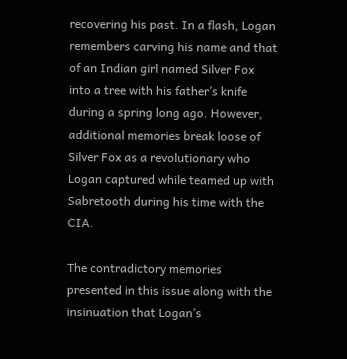recovering his past. In a flash, Logan remembers carving his name and that of an Indian girl named Silver Fox into a tree with his father’s knife during a spring long ago. However, additional memories break loose of Silver Fox as a revolutionary who Logan captured while teamed up with Sabretooth during his time with the CIA.

The contradictory memories presented in this issue along with the insinuation that Logan’s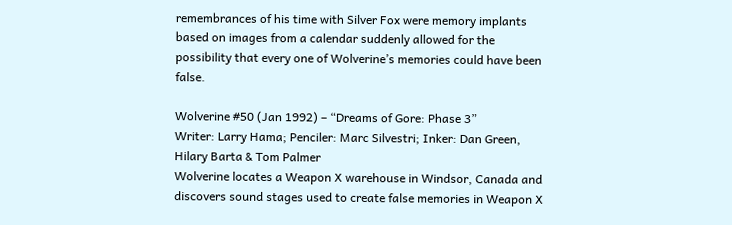remembrances of his time with Silver Fox were memory implants based on images from a calendar suddenly allowed for the possibility that every one of Wolverine’s memories could have been false.

Wolverine #50 (Jan 1992) – “Dreams of Gore: Phase 3”
Writer: Larry Hama; Penciler: Marc Silvestri; Inker: Dan Green, Hilary Barta & Tom Palmer
Wolverine locates a Weapon X warehouse in Windsor, Canada and discovers sound stages used to create false memories in Weapon X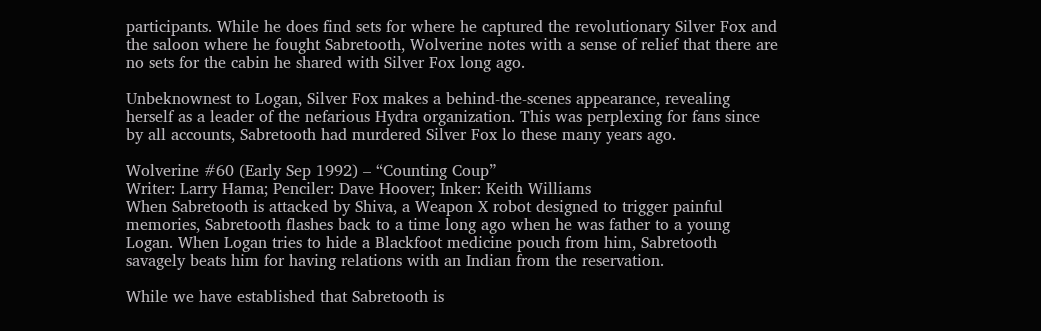participants. While he does find sets for where he captured the revolutionary Silver Fox and the saloon where he fought Sabretooth, Wolverine notes with a sense of relief that there are no sets for the cabin he shared with Silver Fox long ago.

Unbeknownest to Logan, Silver Fox makes a behind-the-scenes appearance, revealing herself as a leader of the nefarious Hydra organization. This was perplexing for fans since by all accounts, Sabretooth had murdered Silver Fox lo these many years ago.

Wolverine #60 (Early Sep 1992) – “Counting Coup”
Writer: Larry Hama; Penciler: Dave Hoover; Inker: Keith Williams
When Sabretooth is attacked by Shiva, a Weapon X robot designed to trigger painful memories, Sabretooth flashes back to a time long ago when he was father to a young Logan. When Logan tries to hide a Blackfoot medicine pouch from him, Sabretooth savagely beats him for having relations with an Indian from the reservation.

While we have established that Sabretooth is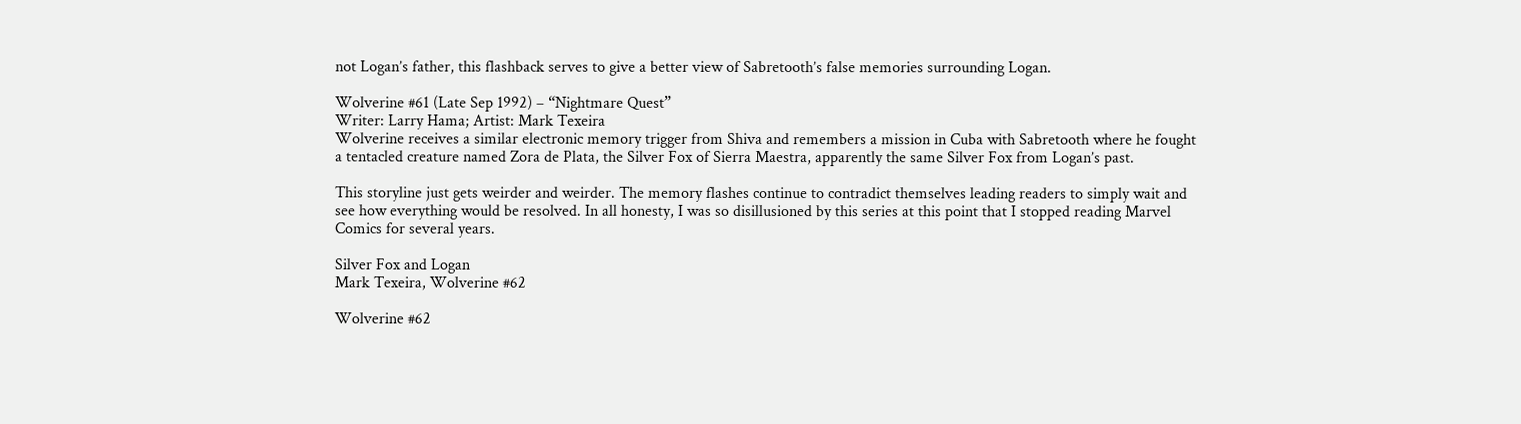not Logan’s father, this flashback serves to give a better view of Sabretooth’s false memories surrounding Logan.

Wolverine #61 (Late Sep 1992) – “Nightmare Quest”
Writer: Larry Hama; Artist: Mark Texeira
Wolverine receives a similar electronic memory trigger from Shiva and remembers a mission in Cuba with Sabretooth where he fought a tentacled creature named Zora de Plata, the Silver Fox of Sierra Maestra, apparently the same Silver Fox from Logan’s past.

This storyline just gets weirder and weirder. The memory flashes continue to contradict themselves leading readers to simply wait and see how everything would be resolved. In all honesty, I was so disillusioned by this series at this point that I stopped reading Marvel Comics for several years.

Silver Fox and Logan
Mark Texeira, Wolverine #62

Wolverine #62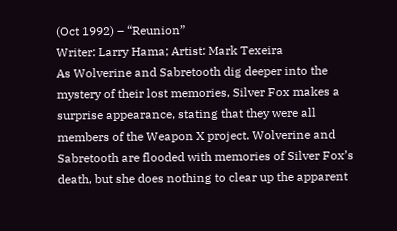(Oct 1992) – “Reunion”
Writer: Larry Hama; Artist: Mark Texeira
As Wolverine and Sabretooth dig deeper into the mystery of their lost memories, Silver Fox makes a surprise appearance, stating that they were all members of the Weapon X project. Wolverine and Sabretooth are flooded with memories of Silver Fox’s death, but she does nothing to clear up the apparent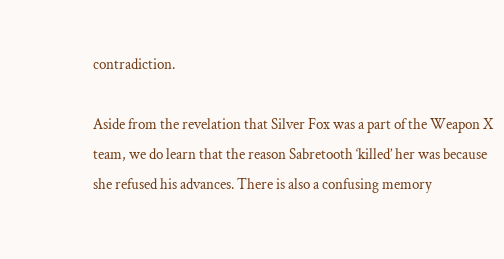contradiction.

Aside from the revelation that Silver Fox was a part of the Weapon X team, we do learn that the reason Sabretooth ‘killed’ her was because she refused his advances. There is also a confusing memory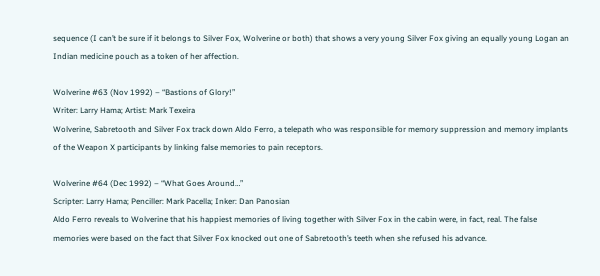sequence (I can’t be sure if it belongs to Silver Fox, Wolverine or both) that shows a very young Silver Fox giving an equally young Logan an Indian medicine pouch as a token of her affection.

Wolverine #63 (Nov 1992) – “Bastions of Glory!”
Writer: Larry Hama; Artist: Mark Texeira
Wolverine, Sabretooth and Silver Fox track down Aldo Ferro, a telepath who was responsible for memory suppression and memory implants of the Weapon X participants by linking false memories to pain receptors.

Wolverine #64 (Dec 1992) – “What Goes Around…”
Scripter: Larry Hama; Penciller: Mark Pacella; Inker: Dan Panosian
Aldo Ferro reveals to Wolverine that his happiest memories of living together with Silver Fox in the cabin were, in fact, real. The false memories were based on the fact that Silver Fox knocked out one of Sabretooth’s teeth when she refused his advance.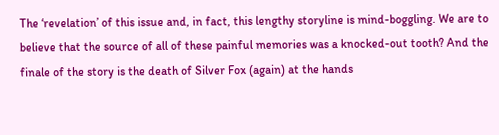The ‘revelation’ of this issue and, in fact, this lengthy storyline is mind-boggling. We are to believe that the source of all of these painful memories was a knocked-out tooth? And the finale of the story is the death of Silver Fox (again) at the hands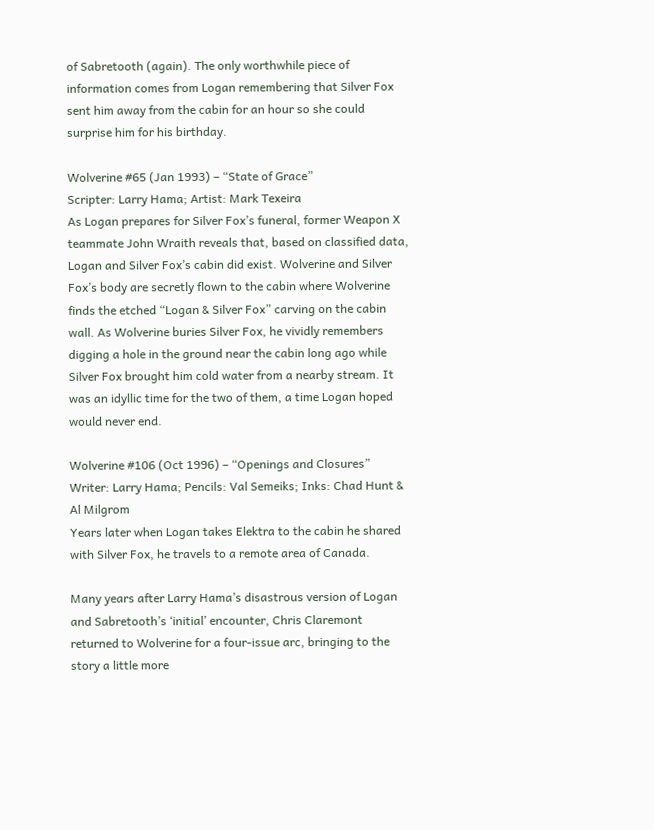of Sabretooth (again). The only worthwhile piece of information comes from Logan remembering that Silver Fox sent him away from the cabin for an hour so she could surprise him for his birthday.

Wolverine #65 (Jan 1993) – “State of Grace”
Scripter: Larry Hama; Artist: Mark Texeira
As Logan prepares for Silver Fox’s funeral, former Weapon X teammate John Wraith reveals that, based on classified data, Logan and Silver Fox’s cabin did exist. Wolverine and Silver Fox’s body are secretly flown to the cabin where Wolverine finds the etched “Logan & Silver Fox” carving on the cabin wall. As Wolverine buries Silver Fox, he vividly remembers digging a hole in the ground near the cabin long ago while Silver Fox brought him cold water from a nearby stream. It was an idyllic time for the two of them, a time Logan hoped would never end.

Wolverine #106 (Oct 1996) – “Openings and Closures”
Writer: Larry Hama; Pencils: Val Semeiks; Inks: Chad Hunt & Al Milgrom
Years later when Logan takes Elektra to the cabin he shared with Silver Fox, he travels to a remote area of Canada.

Many years after Larry Hama’s disastrous version of Logan and Sabretooth’s ‘initial’ encounter, Chris Claremont returned to Wolverine for a four-issue arc, bringing to the story a little more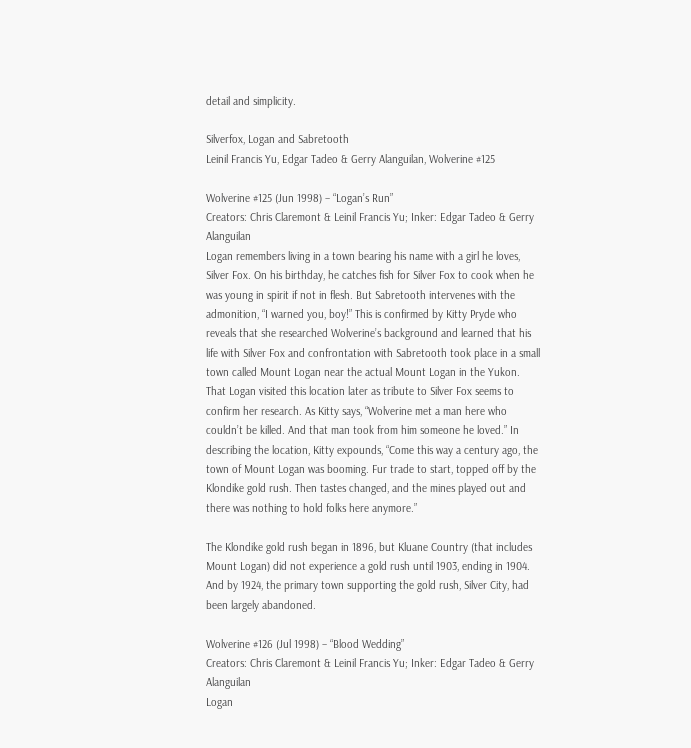detail and simplicity.

Silverfox, Logan and Sabretooth
Leinil Francis Yu, Edgar Tadeo & Gerry Alanguilan, Wolverine #125

Wolverine #125 (Jun 1998) – “Logan’s Run”
Creators: Chris Claremont & Leinil Francis Yu; Inker: Edgar Tadeo & Gerry Alanguilan
Logan remembers living in a town bearing his name with a girl he loves, Silver Fox. On his birthday, he catches fish for Silver Fox to cook when he was young in spirit if not in flesh. But Sabretooth intervenes with the admonition, “I warned you, boy!” This is confirmed by Kitty Pryde who reveals that she researched Wolverine’s background and learned that his life with Silver Fox and confrontation with Sabretooth took place in a small town called Mount Logan near the actual Mount Logan in the Yukon. That Logan visited this location later as tribute to Silver Fox seems to confirm her research. As Kitty says, “Wolverine met a man here who couldn’t be killed. And that man took from him someone he loved.” In describing the location, Kitty expounds, “Come this way a century ago, the town of Mount Logan was booming. Fur trade to start, topped off by the Klondike gold rush. Then tastes changed, and the mines played out and there was nothing to hold folks here anymore.”

The Klondike gold rush began in 1896, but Kluane Country (that includes Mount Logan) did not experience a gold rush until 1903, ending in 1904. And by 1924, the primary town supporting the gold rush, Silver City, had been largely abandoned.

Wolverine #126 (Jul 1998) – “Blood Wedding”
Creators: Chris Claremont & Leinil Francis Yu; Inker: Edgar Tadeo & Gerry Alanguilan
Logan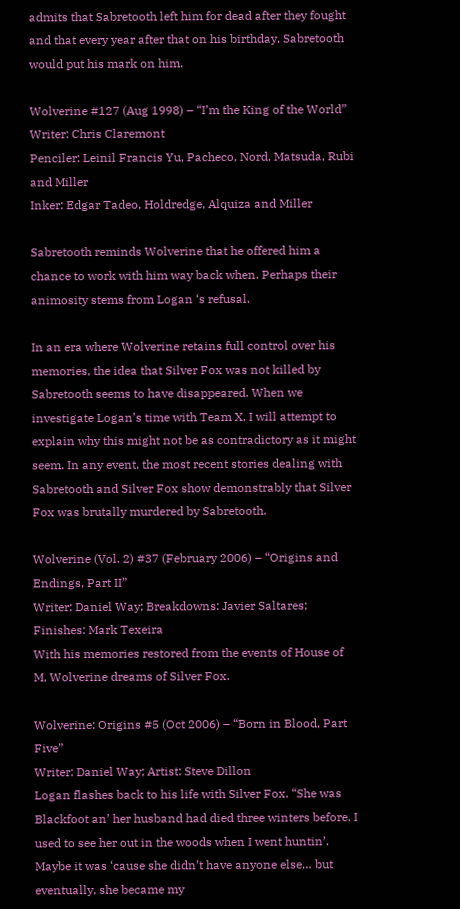admits that Sabretooth left him for dead after they fought and that every year after that on his birthday, Sabretooth would put his mark on him.

Wolverine #127 (Aug 1998) – “I’m the King of the World”
Writer: Chris Claremont
Penciler: Leinil Francis Yu, Pacheco, Nord, Matsuda, Rubi and Miller
Inker: Edgar Tadeo, Holdredge, Alquiza and Miller

Sabretooth reminds Wolverine that he offered him a chance to work with him way back when. Perhaps their animosity stems from Logan ‘s refusal.

In an era where Wolverine retains full control over his memories, the idea that Silver Fox was not killed by Sabretooth seems to have disappeared. When we investigate Logan’s time with Team X, I will attempt to explain why this might not be as contradictory as it might seem. In any event, the most recent stories dealing with Sabretooth and Silver Fox show demonstrably that Silver Fox was brutally murdered by Sabretooth.

Wolverine (Vol. 2) #37 (February 2006) – “Origins and Endings, Part II”
Writer: Daniel Way; Breakdowns: Javier Saltares; Finishes: Mark Texeira
With his memories restored from the events of House of M, Wolverine dreams of Silver Fox.

Wolverine: Origins #5 (Oct 2006) – “Born in Blood, Part Five”
Writer: Daniel Way; Artist: Steve Dillon
Logan flashes back to his life with Silver Fox. “She was Blackfoot an’ her husband had died three winters before. I used to see her out in the woods when I went huntin’. Maybe it was ‘cause she didn’t have anyone else… but eventually, she became my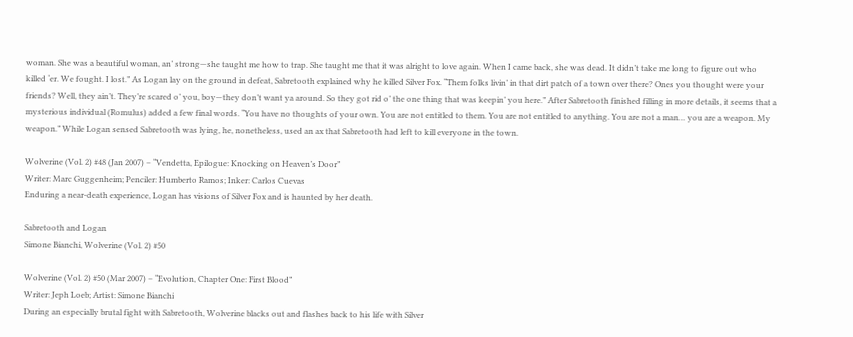woman. She was a beautiful woman, an’ strong—she taught me how to trap. She taught me that it was alright to love again. When I came back, she was dead. It didn’t take me long to figure out who killed ‘er. We fought. I lost.” As Logan lay on the ground in defeat, Sabretooth explained why he killed Silver Fox. “Them folks livin’ in that dirt patch of a town over there? Ones you thought were your friends? Well, they ain’t. They’re scared o’ you, boy—they don’t want ya around. So they got rid o’ the one thing that was keepin’ you here.” After Sabretooth finished filling in more details, it seems that a mysterious individual (Romulus) added a few final words. “You have no thoughts of your own. You are not entitled to them. You are not entitled to anything. You are not a man… you are a weapon. My weapon.” While Logan sensed Sabretooth was lying, he, nonetheless, used an ax that Sabretooth had left to kill everyone in the town.

Wolverine (Vol. 2) #48 (Jan 2007) – “Vendetta, Epilogue: Knocking on Heaven’s Door”
Writer: Marc Guggenheim; Penciler: Humberto Ramos; Inker: Carlos Cuevas
Enduring a near-death experience, Logan has visions of Silver Fox and is haunted by her death.

Sabretooth and Logan
Simone Bianchi, Wolverine (Vol. 2) #50

Wolverine (Vol. 2) #50 (Mar 2007) – “Evolution, Chapter One: First Blood”
Writer: Jeph Loeb; Artist: Simone Bianchi
During an especially brutal fight with Sabretooth, Wolverine blacks out and flashes back to his life with Silver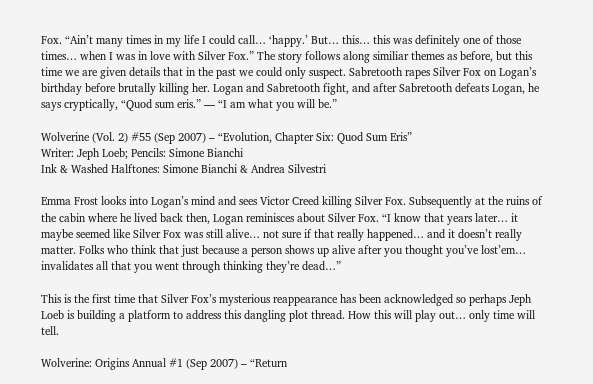Fox. “Ain’t many times in my life I could call… ‘happy.’ But… this… this was definitely one of those times… when I was in love with Silver Fox.” The story follows along similiar themes as before, but this time we are given details that in the past we could only suspect. Sabretooth rapes Silver Fox on Logan’s birthday before brutally killing her. Logan and Sabretooth fight, and after Sabretooth defeats Logan, he says cryptically, “Quod sum eris.” — “I am what you will be.”

Wolverine (Vol. 2) #55 (Sep 2007) – “Evolution, Chapter Six: Quod Sum Eris”
Writer: Jeph Loeb; Pencils: Simone Bianchi
Ink & Washed Halftones: Simone Bianchi & Andrea Silvestri

Emma Frost looks into Logan’s mind and sees Victor Creed killing Silver Fox. Subsequently at the ruins of the cabin where he lived back then, Logan reminisces about Silver Fox. “I know that years later… it maybe seemed like Silver Fox was still alive… not sure if that really happened… and it doesn’t really matter. Folks who think that just because a person shows up alive after you thought you’ve lost’em… invalidates all that you went through thinking they’re dead…”

This is the first time that Silver Fox’s mysterious reappearance has been acknowledged so perhaps Jeph Loeb is building a platform to address this dangling plot thread. How this will play out… only time will tell.

Wolverine: Origins Annual #1 (Sep 2007) – “Return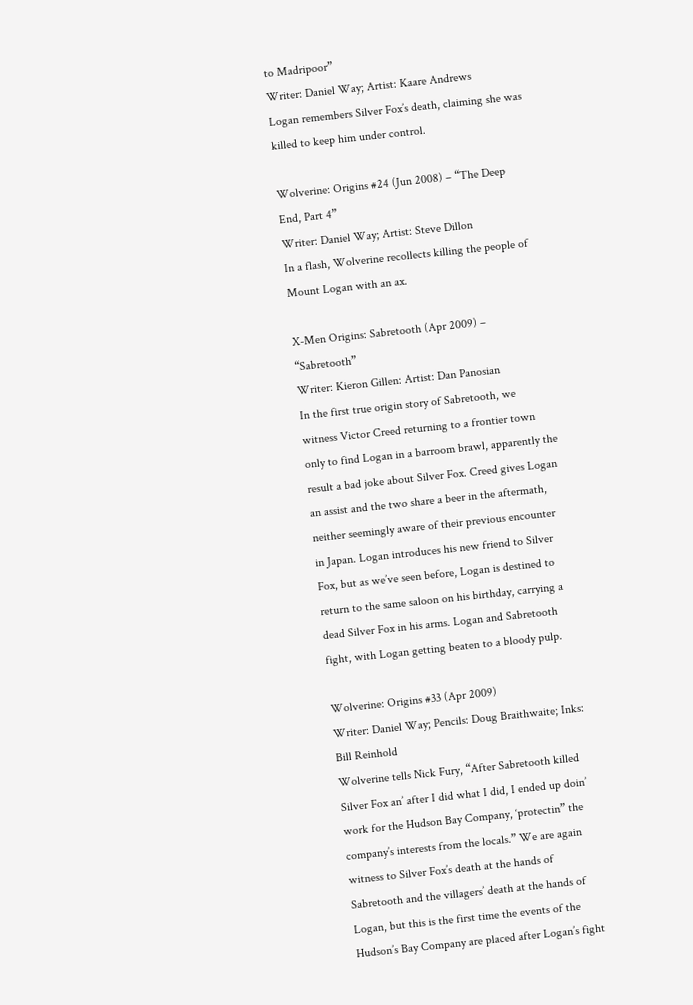to Madripoor”
Writer: Daniel Way; Artist: Kaare Andrews
Logan remembers Silver Fox’s death, claiming she was killed to keep him under control.

Wolverine: Origins #24 (Jun 2008) – “The Deep End, Part 4”
Writer: Daniel Way; Artist: Steve Dillon
In a flash, Wolverine recollects killing the people of Mount Logan with an ax.

X-Men Origins: Sabretooth (Apr 2009) – “Sabretooth”
Writer: Kieron Gillen: Artist: Dan Panosian
In the first true origin story of Sabretooth, we witness Victor Creed returning to a frontier town only to find Logan in a barroom brawl, apparently the result a bad joke about Silver Fox. Creed gives Logan an assist and the two share a beer in the aftermath, neither seemingly aware of their previous encounter in Japan. Logan introduces his new friend to Silver Fox, but as we’ve seen before, Logan is destined to return to the same saloon on his birthday, carrying a dead Silver Fox in his arms. Logan and Sabretooth fight, with Logan getting beaten to a bloody pulp.

Wolverine: Origins #33 (Apr 2009)
Writer: Daniel Way; Pencils: Doug Braithwaite; Inks: Bill Reinhold
Wolverine tells Nick Fury, “After Sabretooth killed Silver Fox an’ after I did what I did, I ended up doin’ work for the Hudson Bay Company, ‘protectin” the company’s interests from the locals.” We are again witness to Silver Fox’s death at the hands of Sabretooth and the villagers’ death at the hands of Logan, but this is the first time the events of the Hudson’s Bay Company are placed after Logan’s fight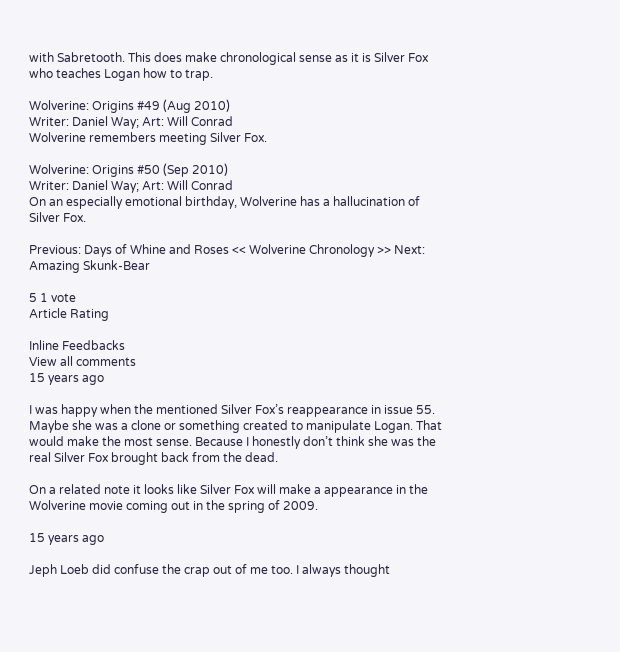with Sabretooth. This does make chronological sense as it is Silver Fox who teaches Logan how to trap.

Wolverine: Origins #49 (Aug 2010)
Writer: Daniel Way; Art: Will Conrad
Wolverine remembers meeting Silver Fox.

Wolverine: Origins #50 (Sep 2010)
Writer: Daniel Way; Art: Will Conrad
On an especially emotional birthday, Wolverine has a hallucination of Silver Fox.

Previous: Days of Whine and Roses << Wolverine Chronology >> Next: Amazing Skunk-Bear

5 1 vote
Article Rating

Inline Feedbacks
View all comments
15 years ago

I was happy when the mentioned Silver Fox’s reappearance in issue 55. Maybe she was a clone or something created to manipulate Logan. That would make the most sense. Because I honestly don’t think she was the real Silver Fox brought back from the dead.

On a related note it looks like Silver Fox will make a appearance in the Wolverine movie coming out in the spring of 2009.

15 years ago

Jeph Loeb did confuse the crap out of me too. I always thought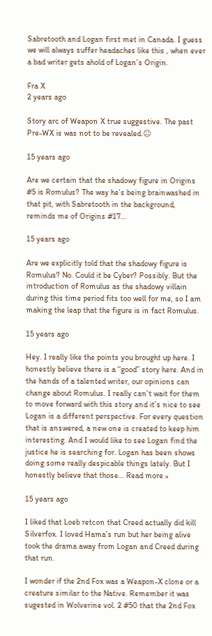Sabretooth and Logan first met in Canada. I guess we will always suffer headaches like this , when ever a bad writer gets ahold of Logan’s Origin.

Fra X
2 years ago

Story arc of Weapon X true suggestive. The past Pre-WX is was not to be revealed.😐

15 years ago

Are we certain that the shadowy figure in Origins #5 is Romulus? The way he’s being brainwashed in that pit, with Sabretooth in the background, reminds me of Origins #17…

15 years ago

Are we explicitly told that the shadowy figure is Romulus? No. Could it be Cyber? Possibly. But the introduction of Romulus as the shadowy villain during this time period fits too well for me, so I am making the leap that the figure is in fact Romulus.

15 years ago

Hey. I really like the points you brought up here. I honestly believe there is a “good” story here. And in the hands of a talented writer, our opinions can change about Romulus. I really can’t wait for them to move forward with this story and it’s nice to see Logan is a different perspective. For every question that is answered, a new one is created to keep him interesting. And I would like to see Logan find the justice he is searching for. Logan has been shows doing some really despicable things lately. But I honestly believe that those… Read more »

15 years ago

I liked that Loeb retcon that Creed actually did kill Silverfox. I loved Hama’s run but her being alive took the drama away from Logan and Creed during that run.

I wonder if the 2nd Fox was a Weapon-X clone or a creature similar to the Native. Remember it was sugested in Wolverine vol. 2 #50 that the 2nd Fox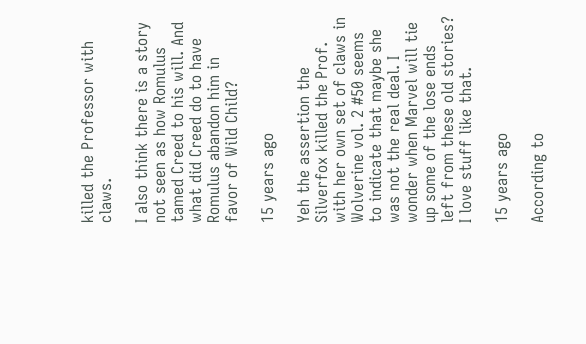killed the Professor with claws.

I also think there is a story not seen as how Romulus tamed Creed to his will. And what did Creed do to have Romulus abandon him in favor of Wild Child?

15 years ago

Yeh the assertion the Silverfox killed the Prof. with her own set of claws in Wolverine vol. 2 #50 seems to indicate that maybe she was not the real deal. I wonder when Marvel will tie up some of the lose ends left from these old stories? I love stuff like that.

15 years ago

According to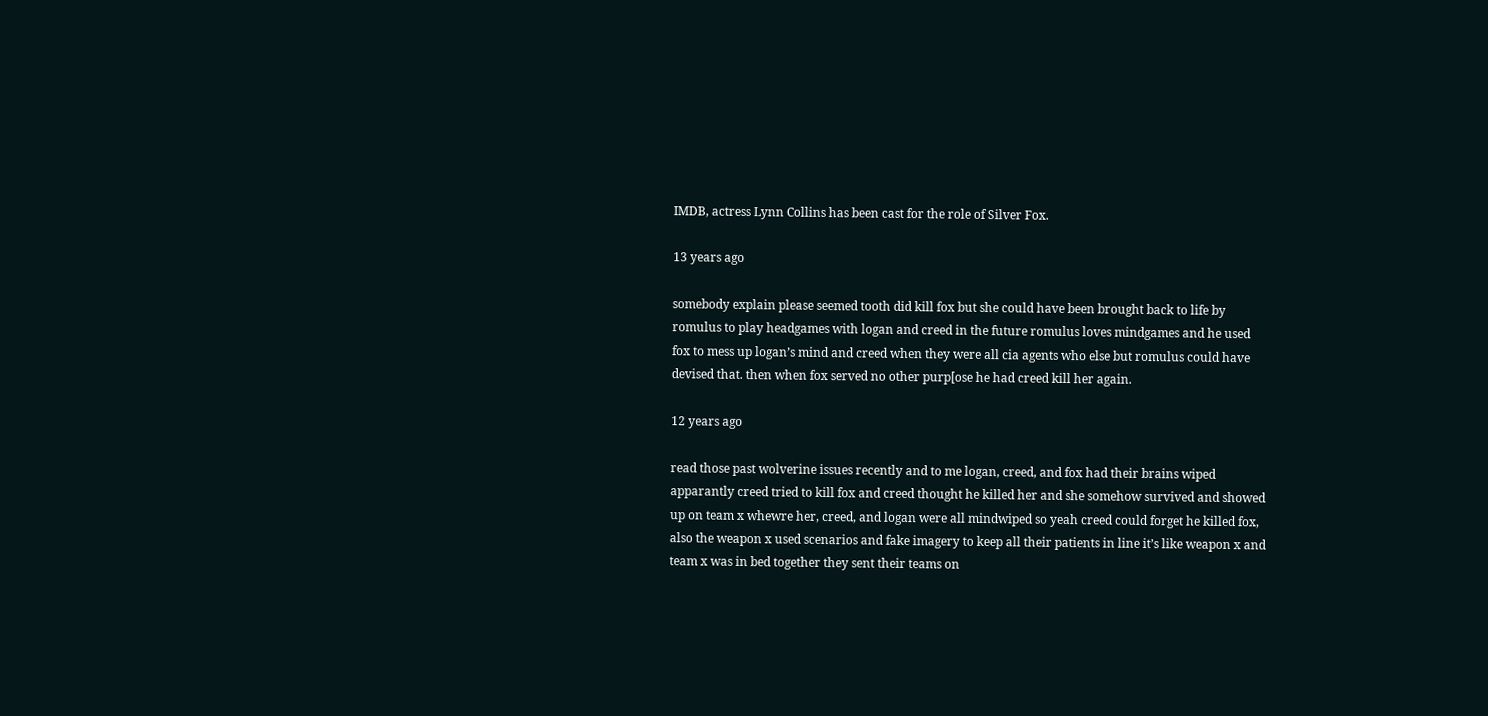IMDB, actress Lynn Collins has been cast for the role of Silver Fox.

13 years ago

somebody explain please seemed tooth did kill fox but she could have been brought back to life by romulus to play headgames with logan and creed in the future romulus loves mindgames and he used fox to mess up logan’s mind and creed when they were all cia agents who else but romulus could have devised that. then when fox served no other purp[ose he had creed kill her again.

12 years ago

read those past wolverine issues recently and to me logan, creed, and fox had their brains wiped apparantly creed tried to kill fox and creed thought he killed her and she somehow survived and showed up on team x whewre her, creed, and logan were all mindwiped so yeah creed could forget he killed fox, also the weapon x used scenarios and fake imagery to keep all their patients in line it’s like weapon x and team x was in bed together they sent their teams on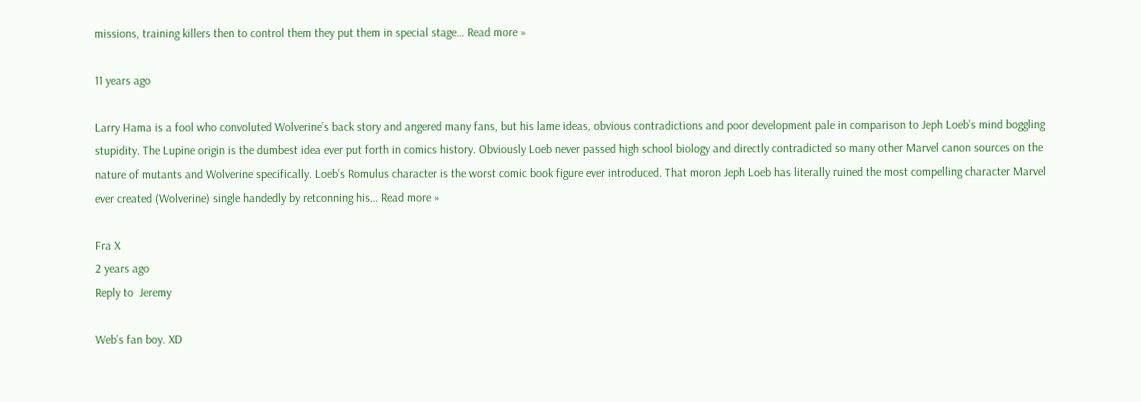missions, training killers then to control them they put them in special stage… Read more »

11 years ago

Larry Hama is a fool who convoluted Wolverine’s back story and angered many fans, but his lame ideas, obvious contradictions and poor development pale in comparison to Jeph Loeb’s mind boggling stupidity. The Lupine origin is the dumbest idea ever put forth in comics history. Obviously Loeb never passed high school biology and directly contradicted so many other Marvel canon sources on the nature of mutants and Wolverine specifically. Loeb’s Romulus character is the worst comic book figure ever introduced. That moron Jeph Loeb has literally ruined the most compelling character Marvel ever created (Wolverine) single handedly by retconning his… Read more »

Fra X
2 years ago
Reply to  Jeremy

Web’s fan boy. XD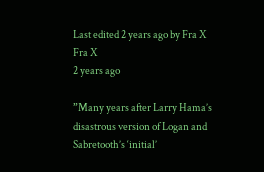Last edited 2 years ago by Fra X
Fra X
2 years ago

”Many years after Larry Hama’s disastrous version of Logan and Sabretooth’s ‘initial’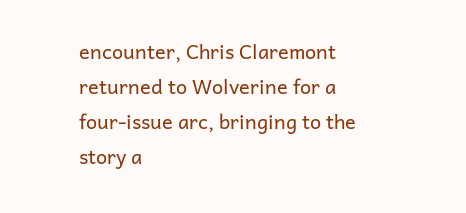encounter, Chris Claremont returned to Wolverine for a four-issue arc, bringing to the story a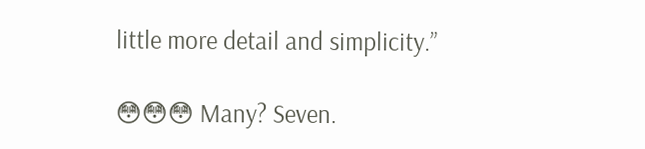little more detail and simplicity.”

😳😳😳 Many? Seven.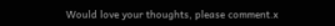Would love your thoughts, please comment.x